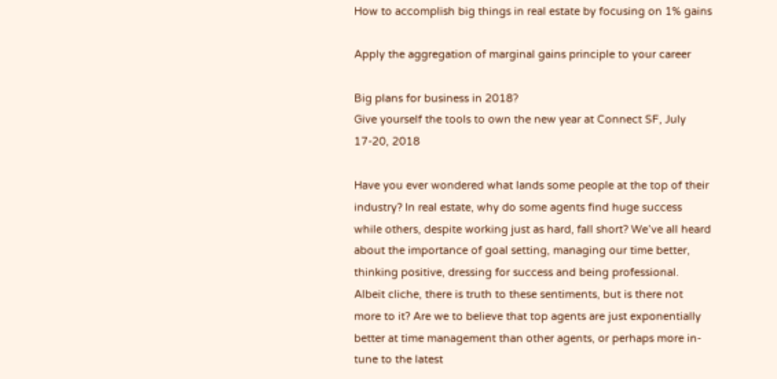How to accomplish big things in real estate by focusing on 1% gains

Apply the aggregation of marginal gains principle to your career

Big plans for business in 2018?
Give yourself the tools to own the new year at Connect SF, July 17-20, 2018

Have you ever wondered what lands some people at the top of their industry? In real estate, why do some agents find huge success while others, despite working just as hard, fall short? We’ve all heard about the importance of goal setting, managing our time better, thinking positive, dressing for success and being professional. Albeit cliche, there is truth to these sentiments, but is there not more to it? Are we to believe that top agents are just exponentially better at time management than other agents, or perhaps more in-tune to the latest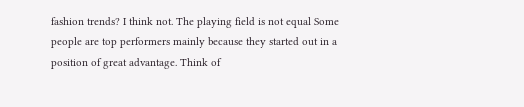fashion trends? I think not. The playing field is not equal Some people are top performers mainly because they started out in a position of great advantage. Think of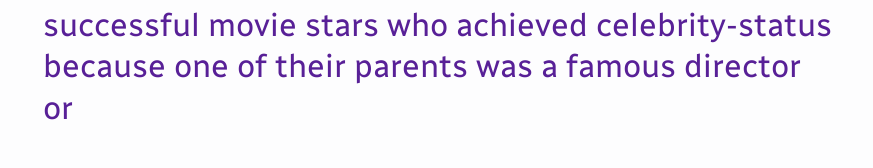successful movie stars who achieved celebrity-status because one of their parents was a famous director or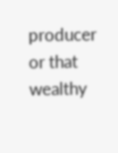producer or that wealthy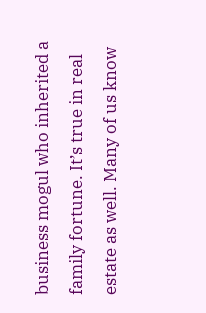business mogul who inherited a family fortune. It’s true in real estate as well. Many of us know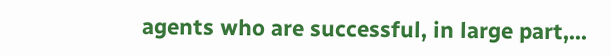agents who are successful, in large part,...